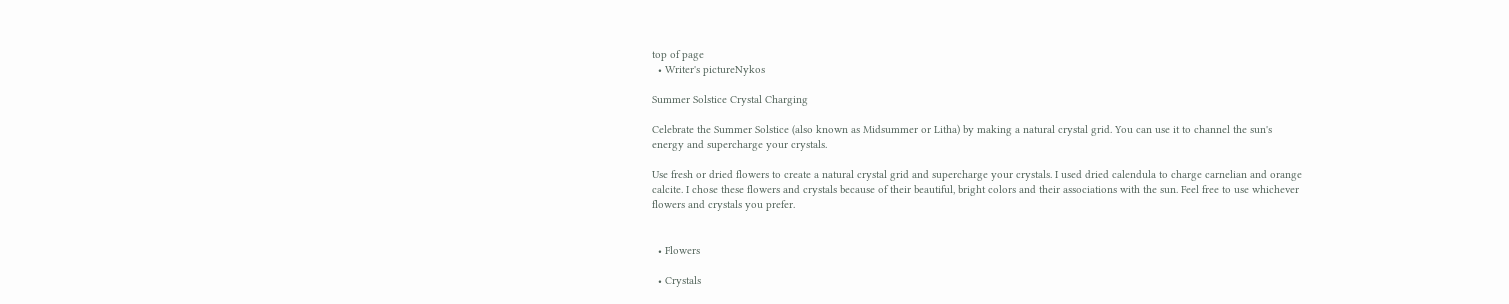top of page
  • Writer's pictureNykos

Summer Solstice Crystal Charging

Celebrate the Summer Solstice (also known as Midsummer or Litha) by making a natural crystal grid. You can use it to channel the sun's energy and supercharge your crystals.

Use fresh or dried flowers to create a natural crystal grid and supercharge your crystals. I used dried calendula to charge carnelian and orange calcite. I chose these flowers and crystals because of their beautiful, bright colors and their associations with the sun. Feel free to use whichever flowers and crystals you prefer.


  • Flowers

  • Crystals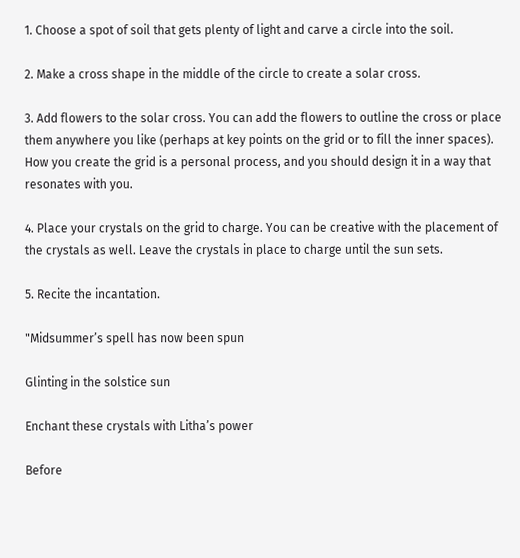1. Choose a spot of soil that gets plenty of light and carve a circle into the soil.

2. Make a cross shape in the middle of the circle to create a solar cross.

3. Add flowers to the solar cross. You can add the flowers to outline the cross or place them anywhere you like (perhaps at key points on the grid or to fill the inner spaces). How you create the grid is a personal process, and you should design it in a way that resonates with you.

4. Place your crystals on the grid to charge. You can be creative with the placement of the crystals as well. Leave the crystals in place to charge until the sun sets.

5. Recite the incantation.

"Midsummer’s spell has now been spun

Glinting in the solstice sun

Enchant these crystals with Litha’s power

Before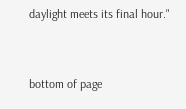daylight meets its final hour."


bottom of page